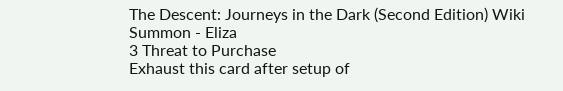The Descent: Journeys in the Dark (Second Edition) Wiki
Summon - Eliza
3 Threat to Purchase
Exhaust this card after setup of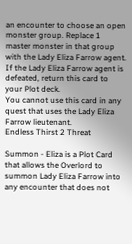an encounter to choose an open monster group. Replace 1 master monster in that group with the Lady Eliza Farrow agent.
If the Lady Eliza Farrow agent is defeated, return this card to your Plot deck.
You cannot use this card in any quest that uses the Lady Eliza Farrow lieutenant.
Endless Thirst 2 Threat

Summon - Eliza is a Plot Card that allows the Overlord to summon Lady Eliza Farrow into any encounter that does not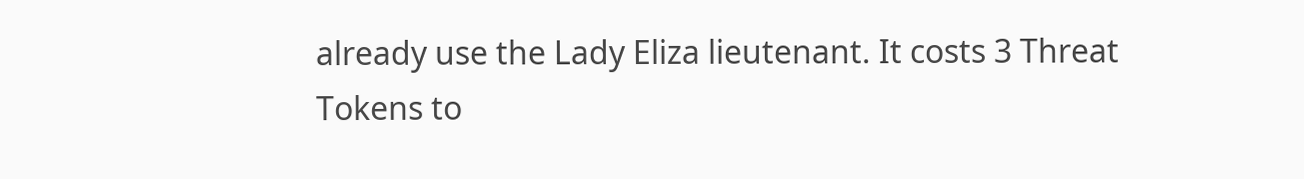already use the Lady Eliza lieutenant. It costs 3 Threat Tokens to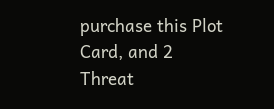purchase this Plot Card, and 2 Threat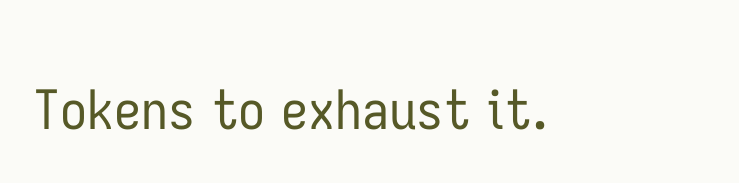Tokens to exhaust it.